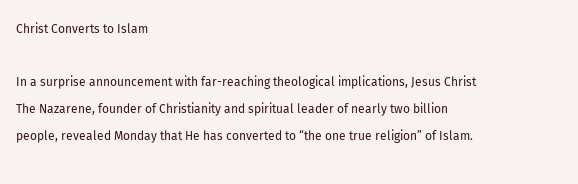Christ Converts to Islam

In a surprise announcement with far-reaching theological implications, Jesus Christ The Nazarene, founder of Christianity and spiritual leader of nearly two billion people, revealed Monday that He has converted to “the one true religion” of Islam.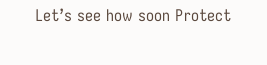Let’s see how soon Protect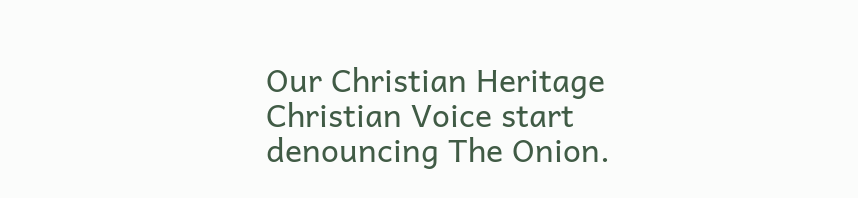Our Christian Heritage Christian Voice start denouncing The Onion.